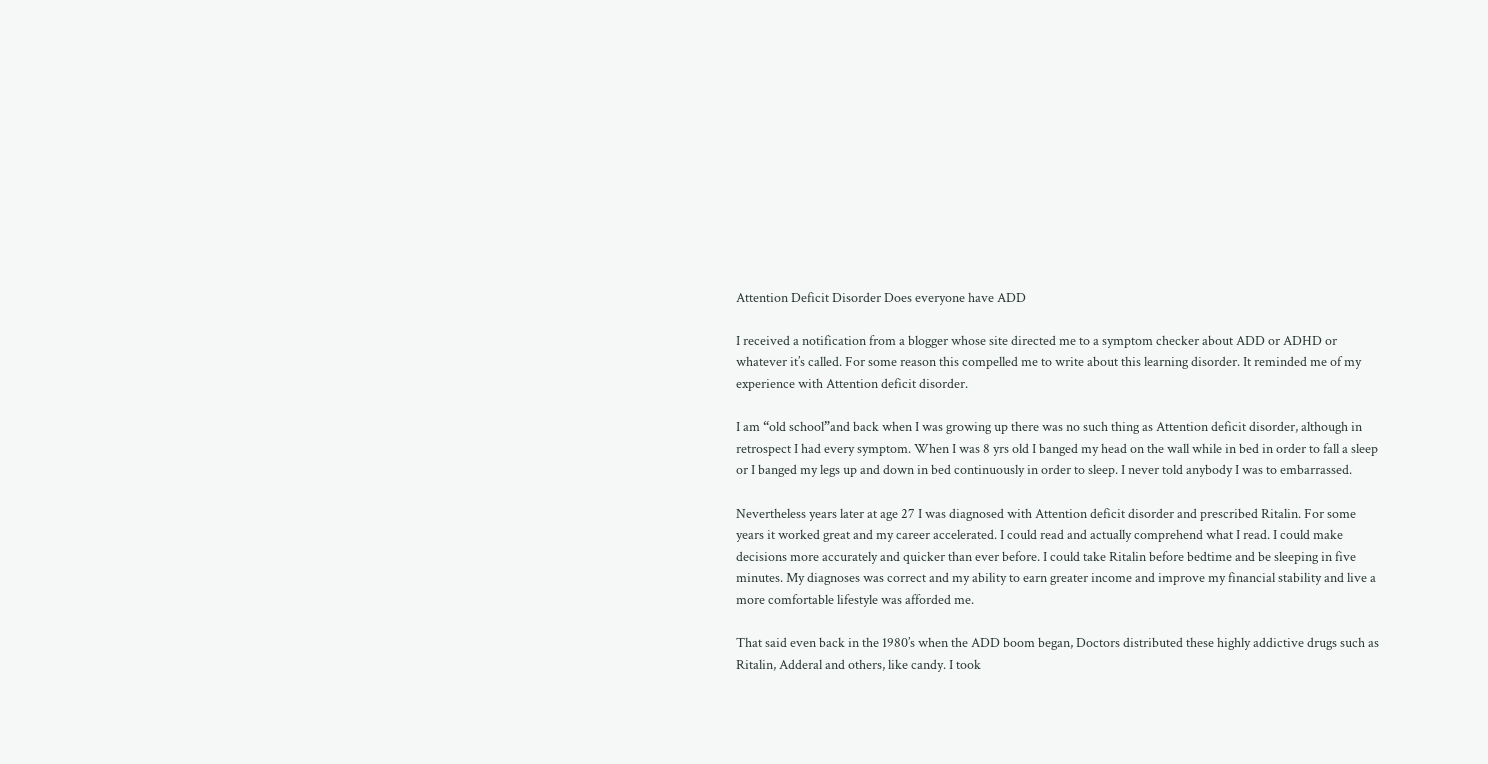Attention Deficit Disorder Does everyone have ADD

I received a notification from a blogger whose site directed me to a symptom checker about ADD or ADHD or whatever it’s called. For some reason this compelled me to write about this learning disorder. It reminded me of my experience with Attention deficit disorder.

I am “old school”and back when I was growing up there was no such thing as Attention deficit disorder, although in retrospect I had every symptom. When I was 8 yrs old I banged my head on the wall while in bed in order to fall a sleep or I banged my legs up and down in bed continuously in order to sleep. I never told anybody I was to embarrassed.

Nevertheless years later at age 27 I was diagnosed with Attention deficit disorder and prescribed Ritalin. For some years it worked great and my career accelerated. I could read and actually comprehend what I read. I could make decisions more accurately and quicker than ever before. I could take Ritalin before bedtime and be sleeping in five minutes. My diagnoses was correct and my ability to earn greater income and improve my financial stability and live a more comfortable lifestyle was afforded me.

That said even back in the 1980’s when the ADD boom began, Doctors distributed these highly addictive drugs such as Ritalin, Adderal and others, like candy. I took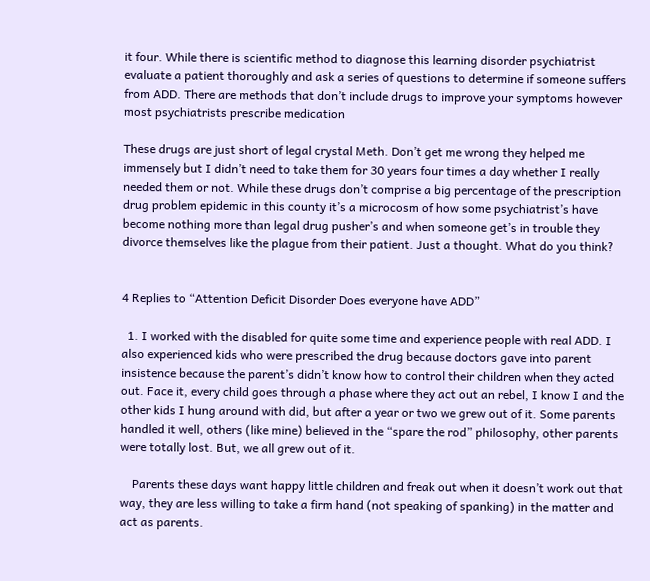it four. While there is scientific method to diagnose this learning disorder psychiatrist evaluate a patient thoroughly and ask a series of questions to determine if someone suffers from ADD. There are methods that don’t include drugs to improve your symptoms however most psychiatrists prescribe medication

These drugs are just short of legal crystal Meth. Don’t get me wrong they helped me immensely but I didn’t need to take them for 30 years four times a day whether I really needed them or not. While these drugs don’t comprise a big percentage of the prescription drug problem epidemic in this county it’s a microcosm of how some psychiatrist’s have become nothing more than legal drug pusher’s and when someone get’s in trouble they divorce themselves like the plague from their patient. Just a thought. What do you think?


4 Replies to “Attention Deficit Disorder Does everyone have ADD”

  1. I worked with the disabled for quite some time and experience people with real ADD. I also experienced kids who were prescribed the drug because doctors gave into parent insistence because the parent’s didn’t know how to control their children when they acted out. Face it, every child goes through a phase where they act out an rebel, I know I and the other kids I hung around with did, but after a year or two we grew out of it. Some parents handled it well, others (like mine) believed in the “spare the rod” philosophy, other parents were totally lost. But, we all grew out of it.

    Parents these days want happy little children and freak out when it doesn’t work out that way, they are less willing to take a firm hand (not speaking of spanking) in the matter and act as parents.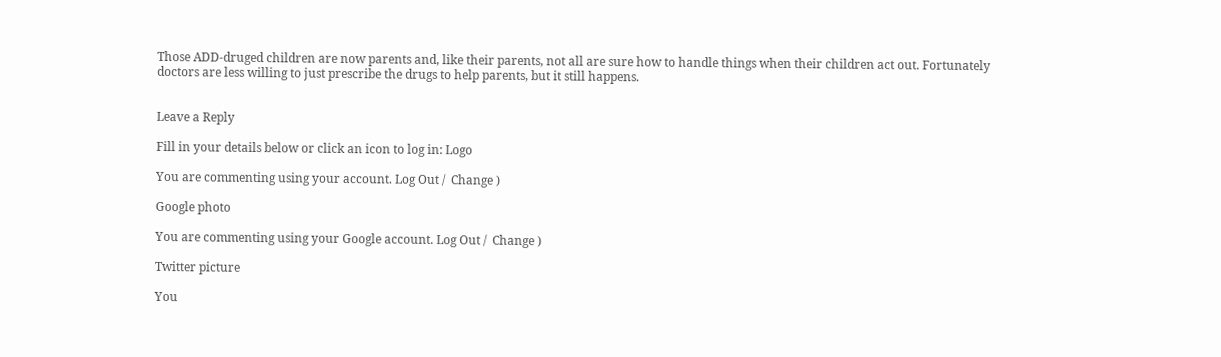Those ADD-druged children are now parents and, like their parents, not all are sure how to handle things when their children act out. Fortunately doctors are less willing to just prescribe the drugs to help parents, but it still happens.


Leave a Reply

Fill in your details below or click an icon to log in: Logo

You are commenting using your account. Log Out /  Change )

Google photo

You are commenting using your Google account. Log Out /  Change )

Twitter picture

You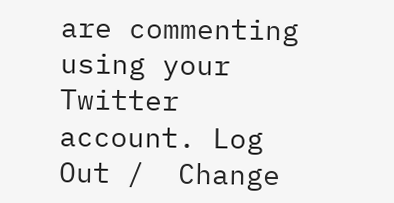are commenting using your Twitter account. Log Out /  Change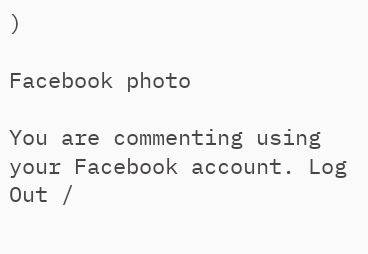)

Facebook photo

You are commenting using your Facebook account. Log Out /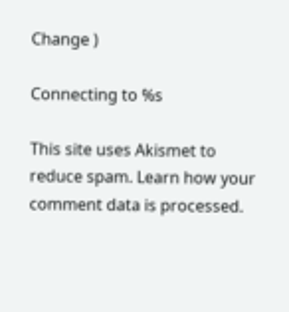Change )

Connecting to %s

This site uses Akismet to reduce spam. Learn how your comment data is processed.